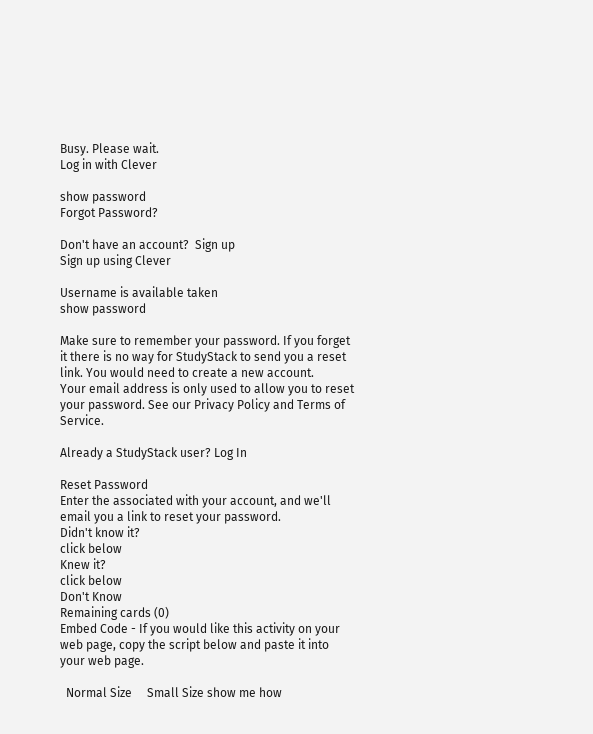Busy. Please wait.
Log in with Clever

show password
Forgot Password?

Don't have an account?  Sign up
Sign up using Clever

Username is available taken
show password

Make sure to remember your password. If you forget it there is no way for StudyStack to send you a reset link. You would need to create a new account.
Your email address is only used to allow you to reset your password. See our Privacy Policy and Terms of Service.

Already a StudyStack user? Log In

Reset Password
Enter the associated with your account, and we'll email you a link to reset your password.
Didn't know it?
click below
Knew it?
click below
Don't Know
Remaining cards (0)
Embed Code - If you would like this activity on your web page, copy the script below and paste it into your web page.

  Normal Size     Small Size show me how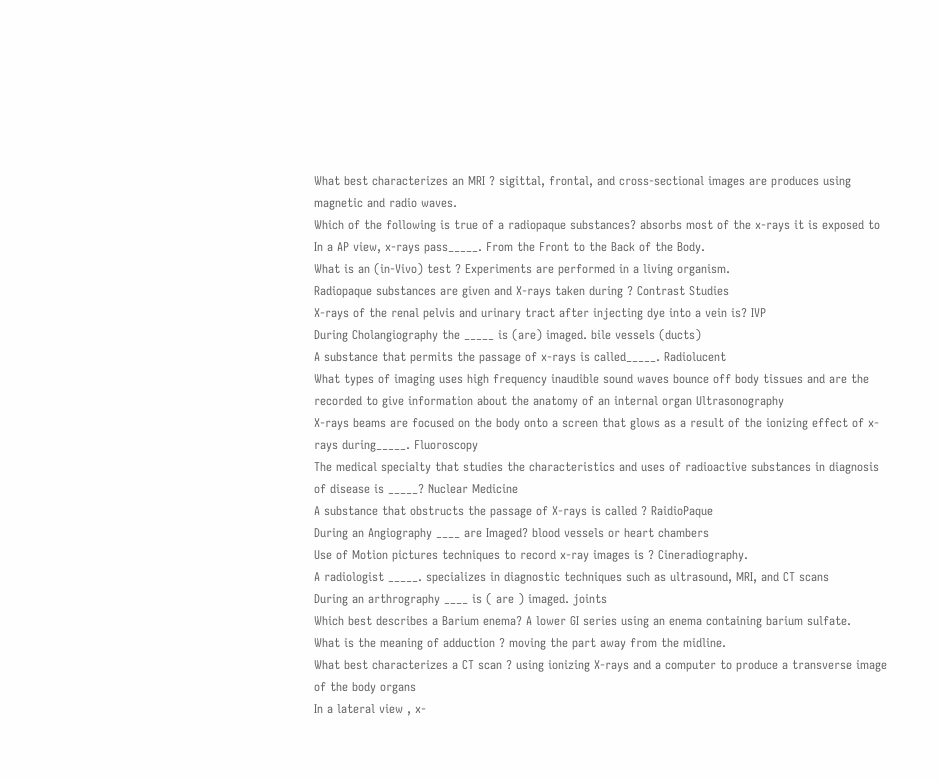What best characterizes an MRI ? sigittal, frontal, and cross-sectional images are produces using magnetic and radio waves.
Which of the following is true of a radiopaque substances? absorbs most of the x-rays it is exposed to
In a AP view, x-rays pass_____. From the Front to the Back of the Body.
What is an (in-Vivo) test ? Experiments are performed in a living organism.
Radiopaque substances are given and X-rays taken during ? Contrast Studies
X-rays of the renal pelvis and urinary tract after injecting dye into a vein is? IVP
During Cholangiography the _____ is (are) imaged. bile vessels (ducts)
A substance that permits the passage of x-rays is called_____. Radiolucent
What types of imaging uses high frequency inaudible sound waves bounce off body tissues and are the recorded to give information about the anatomy of an internal organ Ultrasonography
X-rays beams are focused on the body onto a screen that glows as a result of the ionizing effect of x-rays during_____. Fluoroscopy
The medical specialty that studies the characteristics and uses of radioactive substances in diagnosis of disease is _____? Nuclear Medicine
A substance that obstructs the passage of X-rays is called ? RaidioPaque
During an Angiography ____ are Imaged? blood vessels or heart chambers
Use of Motion pictures techniques to record x-ray images is ? Cineradiography.
A radiologist _____. specializes in diagnostic techniques such as ultrasound, MRI, and CT scans
During an arthrography ____ is ( are ) imaged. joints
Which best describes a Barium enema? A lower GI series using an enema containing barium sulfate.
What is the meaning of adduction ? moving the part away from the midline.
What best characterizes a CT scan ? using ionizing X-rays and a computer to produce a transverse image of the body organs
In a lateral view , x-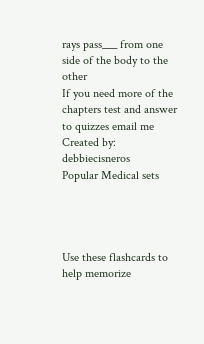rays pass___ from one side of the body to the other
If you need more of the chapters test and answer to quizzes email me
Created by: debbiecisneros
Popular Medical sets




Use these flashcards to help memorize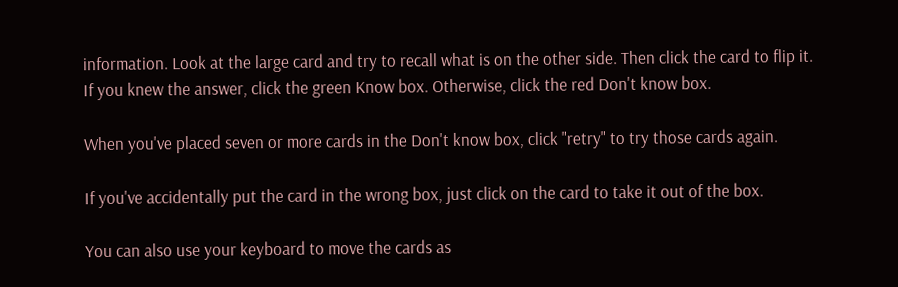information. Look at the large card and try to recall what is on the other side. Then click the card to flip it. If you knew the answer, click the green Know box. Otherwise, click the red Don't know box.

When you've placed seven or more cards in the Don't know box, click "retry" to try those cards again.

If you've accidentally put the card in the wrong box, just click on the card to take it out of the box.

You can also use your keyboard to move the cards as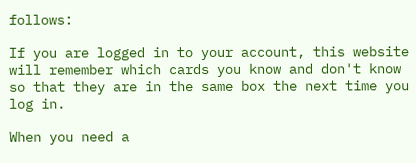follows:

If you are logged in to your account, this website will remember which cards you know and don't know so that they are in the same box the next time you log in.

When you need a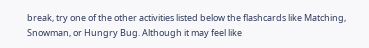break, try one of the other activities listed below the flashcards like Matching, Snowman, or Hungry Bug. Although it may feel like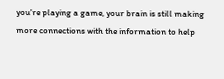you're playing a game, your brain is still making more connections with the information to help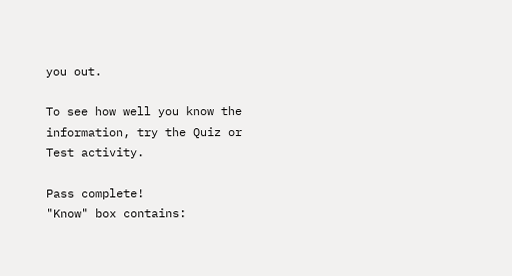you out.

To see how well you know the information, try the Quiz or Test activity.

Pass complete!
"Know" box contains: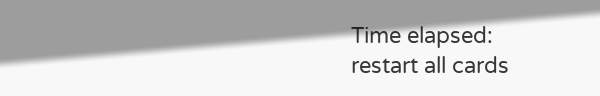Time elapsed:
restart all cards